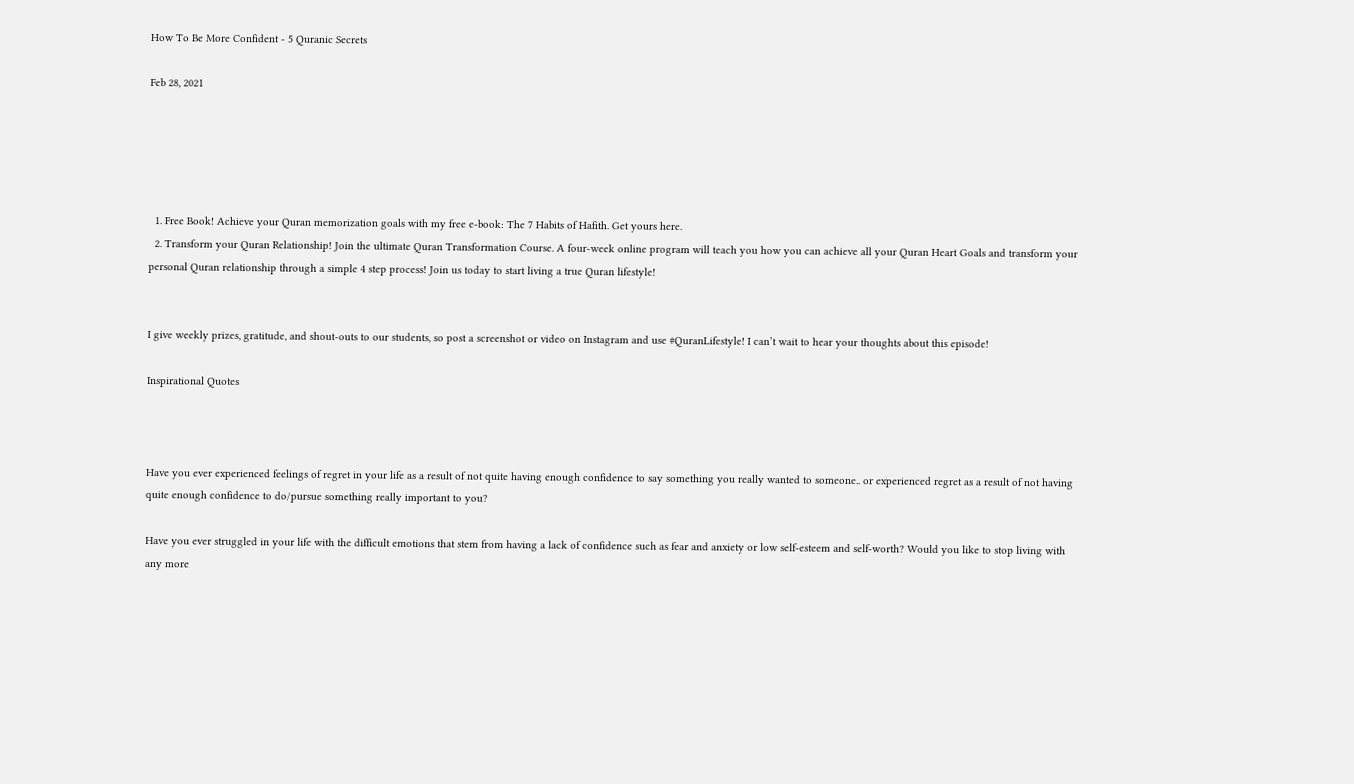How To Be More Confident - 5 Quranic Secrets

Feb 28, 2021





  1. Free Book! Achieve your Quran memorization goals with my free e-book: The 7 Habits of Hafith. Get yours here.
  2. Transform your Quran Relationship! Join the ultimate Quran Transformation Course. A four-week online program will teach you how you can achieve all your Quran Heart Goals and transform your personal Quran relationship through a simple 4 step process! Join us today to start living a true Quran lifestyle!


I give weekly prizes, gratitude, and shout-outs to our students, so post a screenshot or video on Instagram and use #QuranLifestyle! I can’t wait to hear your thoughts about this episode!

Inspirational Quotes



Have you ever experienced feelings of regret in your life as a result of not quite having enough confidence to say something you really wanted to someone.. or experienced regret as a result of not having quite enough confidence to do/pursue something really important to you?

Have you ever struggled in your life with the difficult emotions that stem from having a lack of confidence such as fear and anxiety or low self-esteem and self-worth? Would you like to stop living with any more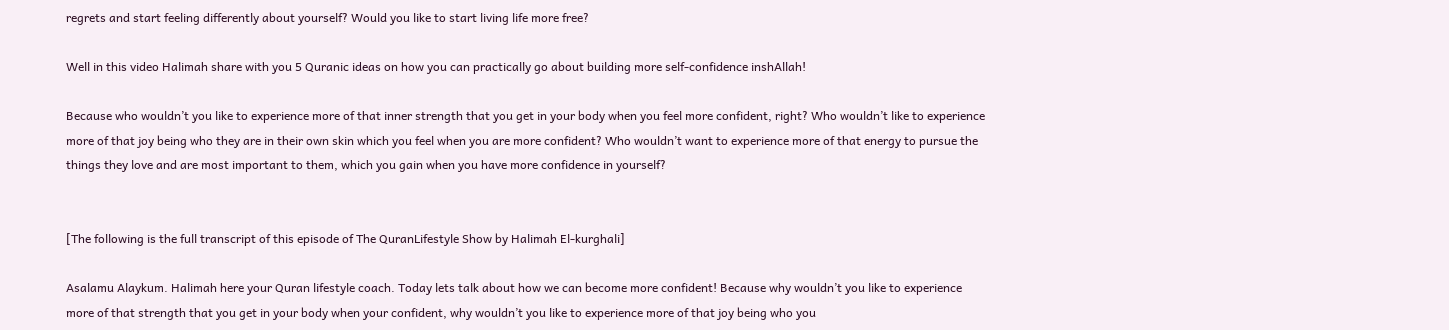regrets and start feeling differently about yourself? Would you like to start living life more free?

Well in this video Halimah share with you 5 Quranic ideas on how you can practically go about building more self-confidence inshAllah!

Because who wouldn’t you like to experience more of that inner strength that you get in your body when you feel more confident, right? Who wouldn’t like to experience more of that joy being who they are in their own skin which you feel when you are more confident? Who wouldn’t want to experience more of that energy to pursue the things they love and are most important to them, which you gain when you have more confidence in yourself?


[The following is the full transcript of this episode of The QuranLifestyle Show by Halimah El-kurghali]

Asalamu Alaykum. Halimah here your Quran lifestyle coach. Today lets talk about how we can become more confident! Because why wouldn’t you like to experience more of that strength that you get in your body when your confident, why wouldn’t you like to experience more of that joy being who you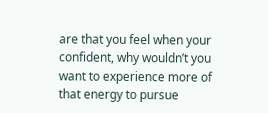are that you feel when your confident, why wouldn’t you want to experience more of that energy to pursue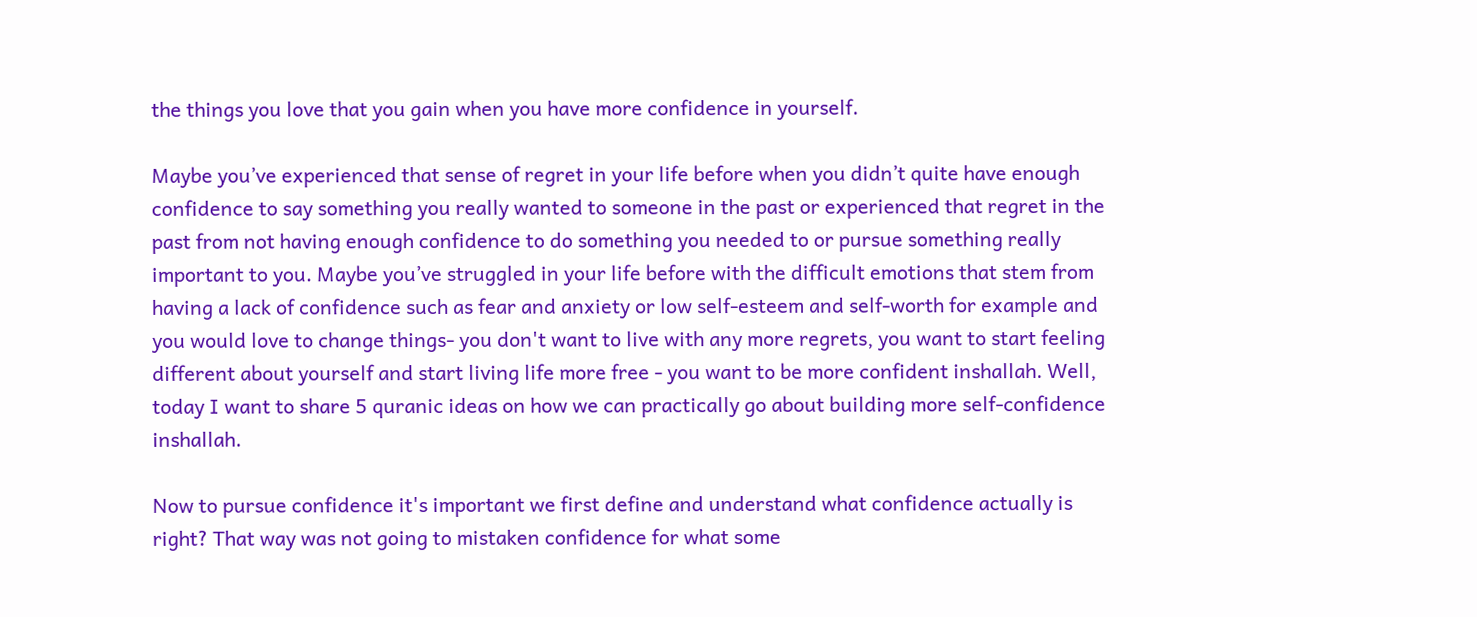the things you love that you gain when you have more confidence in yourself.

Maybe you’ve experienced that sense of regret in your life before when you didn’t quite have enough confidence to say something you really wanted to someone in the past or experienced that regret in the past from not having enough confidence to do something you needed to or pursue something really important to you. Maybe you’ve struggled in your life before with the difficult emotions that stem from having a lack of confidence such as fear and anxiety or low self-esteem and self-worth for example and you would love to change things- you don't want to live with any more regrets, you want to start feeling different about yourself and start living life more free - you want to be more confident inshallah. Well, today I want to share 5 quranic ideas on how we can practically go about building more self-confidence inshallah.

Now to pursue confidence it's important we first define and understand what confidence actually is right? That way was not going to mistaken confidence for what some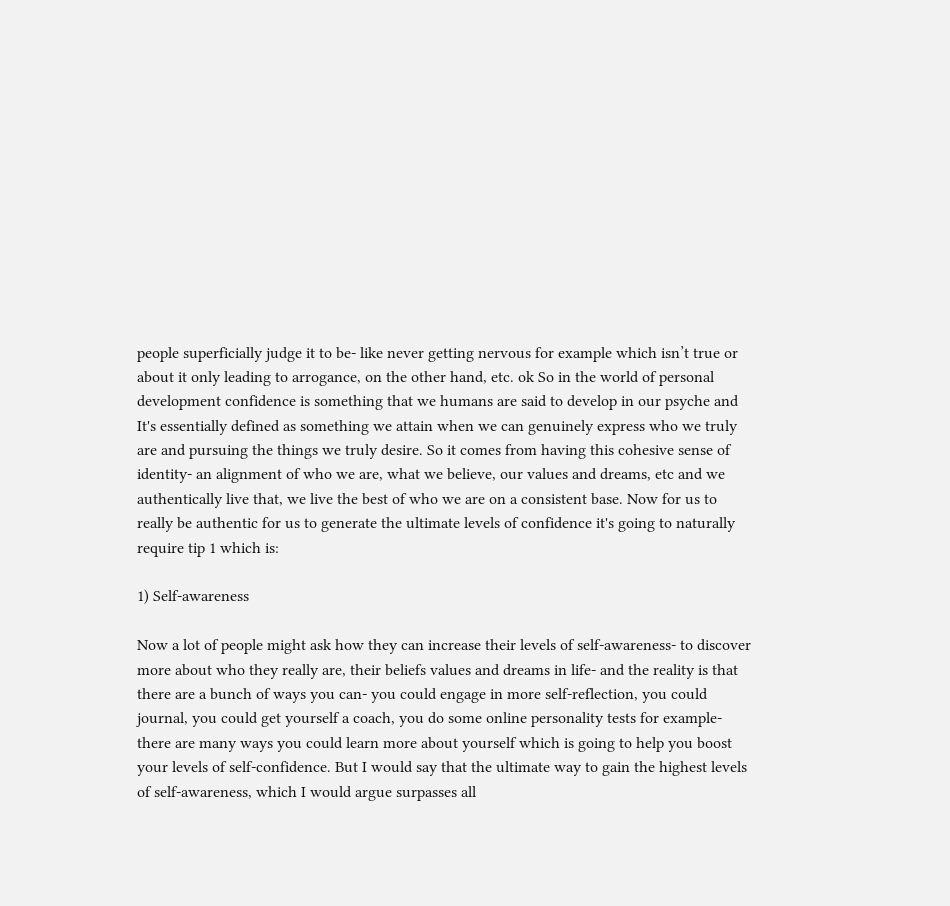people superficially judge it to be- like never getting nervous for example which isn’t true or about it only leading to arrogance, on the other hand, etc. ok So in the world of personal development confidence is something that we humans are said to develop in our psyche and It's essentially defined as something we attain when we can genuinely express who we truly are and pursuing the things we truly desire. So it comes from having this cohesive sense of identity- an alignment of who we are, what we believe, our values and dreams, etc and we authentically live that, we live the best of who we are on a consistent base. Now for us to really be authentic for us to generate the ultimate levels of confidence it's going to naturally require tip 1 which is:

1) Self-awareness

Now a lot of people might ask how they can increase their levels of self-awareness- to discover more about who they really are, their beliefs values and dreams in life- and the reality is that there are a bunch of ways you can- you could engage in more self-reflection, you could journal, you could get yourself a coach, you do some online personality tests for example- there are many ways you could learn more about yourself which is going to help you boost your levels of self-confidence. But I would say that the ultimate way to gain the highest levels of self-awareness, which I would argue surpasses all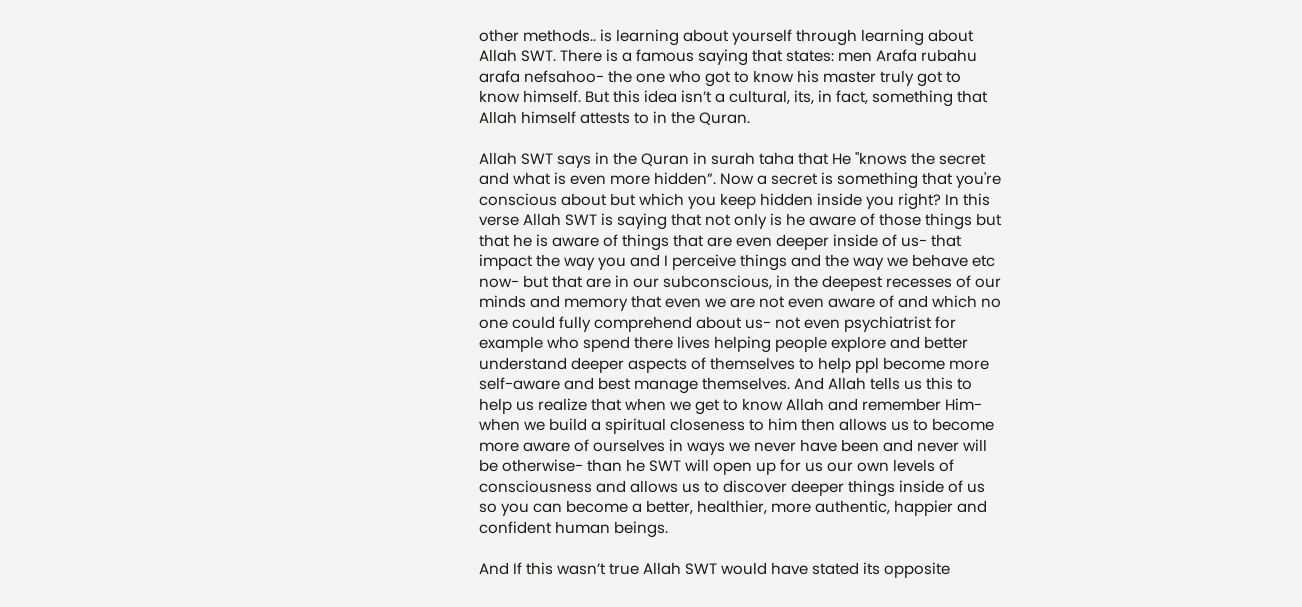other methods.. is learning about yourself through learning about Allah SWT. There is a famous saying that states: men Arafa rubahu arafa nefsahoo- the one who got to know his master truly got to know himself. But this idea isn’t a cultural, its, in fact, something that Allah himself attests to in the Quran.

Allah SWT says in the Quran in surah taha that He "knows the secret and what is even more hidden”. Now a secret is something that you're conscious about but which you keep hidden inside you right? In this verse Allah SWT is saying that not only is he aware of those things but that he is aware of things that are even deeper inside of us- that impact the way you and I perceive things and the way we behave etc now- but that are in our subconscious, in the deepest recesses of our minds and memory that even we are not even aware of and which no one could fully comprehend about us- not even psychiatrist for example who spend there lives helping people explore and better understand deeper aspects of themselves to help ppl become more self-aware and best manage themselves. And Allah tells us this to help us realize that when we get to know Allah and remember Him- when we build a spiritual closeness to him then allows us to become more aware of ourselves in ways we never have been and never will be otherwise- than he SWT will open up for us our own levels of consciousness and allows us to discover deeper things inside of us so you can become a better, healthier, more authentic, happier and confident human beings.

And If this wasn’t true Allah SWT would have stated its opposite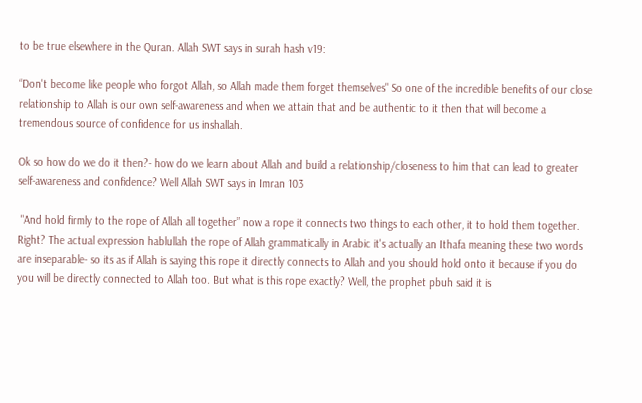to be true elsewhere in the Quran. Allah SWT says in surah hash v19:

“Don't become like people who forgot Allah, so Allah made them forget themselves" So one of the incredible benefits of our close relationship to Allah is our own self-awareness and when we attain that and be authentic to it then that will become a tremendous source of confidence for us inshallah.

Ok so how do we do it then?- how do we learn about Allah and build a relationship/closeness to him that can lead to greater self-awareness and confidence? Well Allah SWT says in Imran 103

 "And hold firmly to the rope of Allah all together” now a rope it connects two things to each other, it to hold them together. Right? The actual expression hablullah the rope of Allah grammatically in Arabic it's actually an Ithafa meaning these two words are inseparable- so its as if Allah is saying this rope it directly connects to Allah and you should hold onto it because if you do you will be directly connected to Allah too. But what is this rope exactly? Well, the prophet pbuh said it is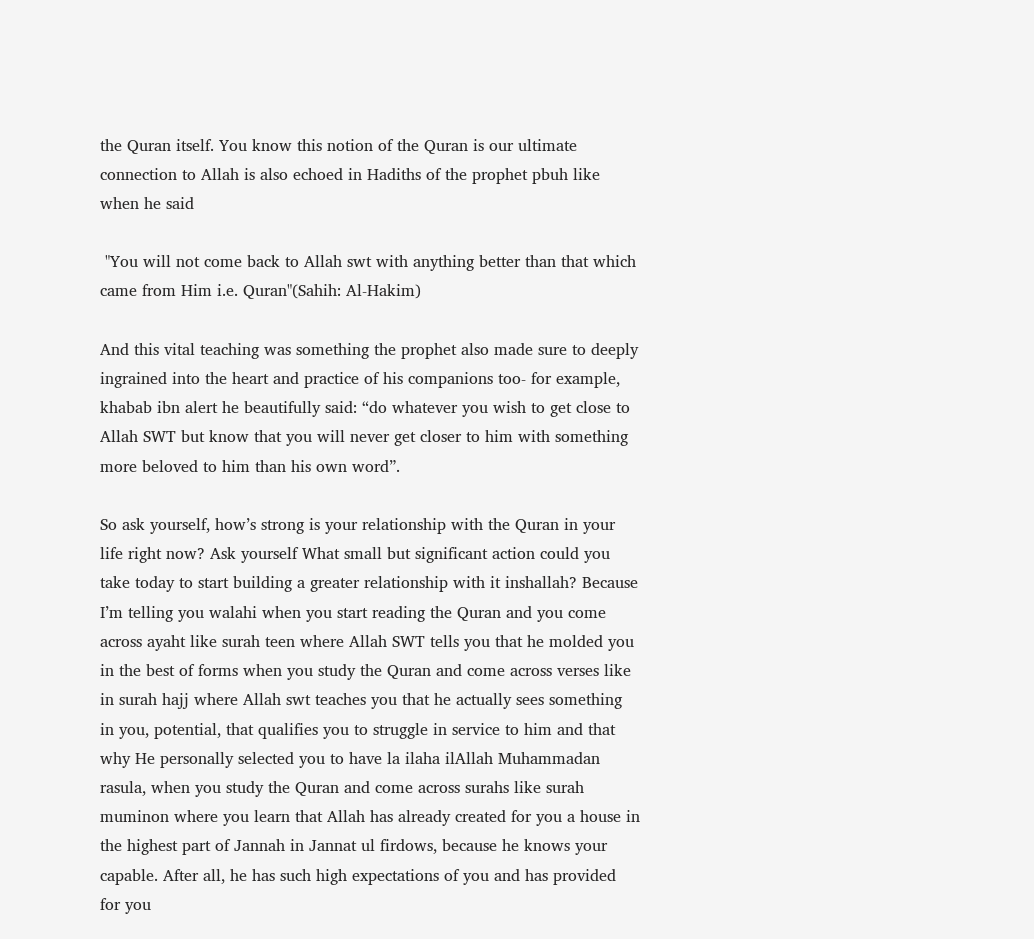the Quran itself. You know this notion of the Quran is our ultimate connection to Allah is also echoed in Hadiths of the prophet pbuh like when he said

 "You will not come back to Allah swt with anything better than that which came from Him i.e. Quran"(Sahih: Al-Hakim)

And this vital teaching was something the prophet also made sure to deeply ingrained into the heart and practice of his companions too- for example, khabab ibn alert he beautifully said: “do whatever you wish to get close to Allah SWT but know that you will never get closer to him with something more beloved to him than his own word”.

So ask yourself, how’s strong is your relationship with the Quran in your life right now? Ask yourself What small but significant action could you take today to start building a greater relationship with it inshallah? Because I’m telling you walahi when you start reading the Quran and you come across ayaht like surah teen where Allah SWT tells you that he molded you in the best of forms when you study the Quran and come across verses like in surah hajj where Allah swt teaches you that he actually sees something in you, potential, that qualifies you to struggle in service to him and that why He personally selected you to have la ilaha ilAllah Muhammadan rasula, when you study the Quran and come across surahs like surah muminon where you learn that Allah has already created for you a house in the highest part of Jannah in Jannat ul firdows, because he knows your capable. After all, he has such high expectations of you and has provided for you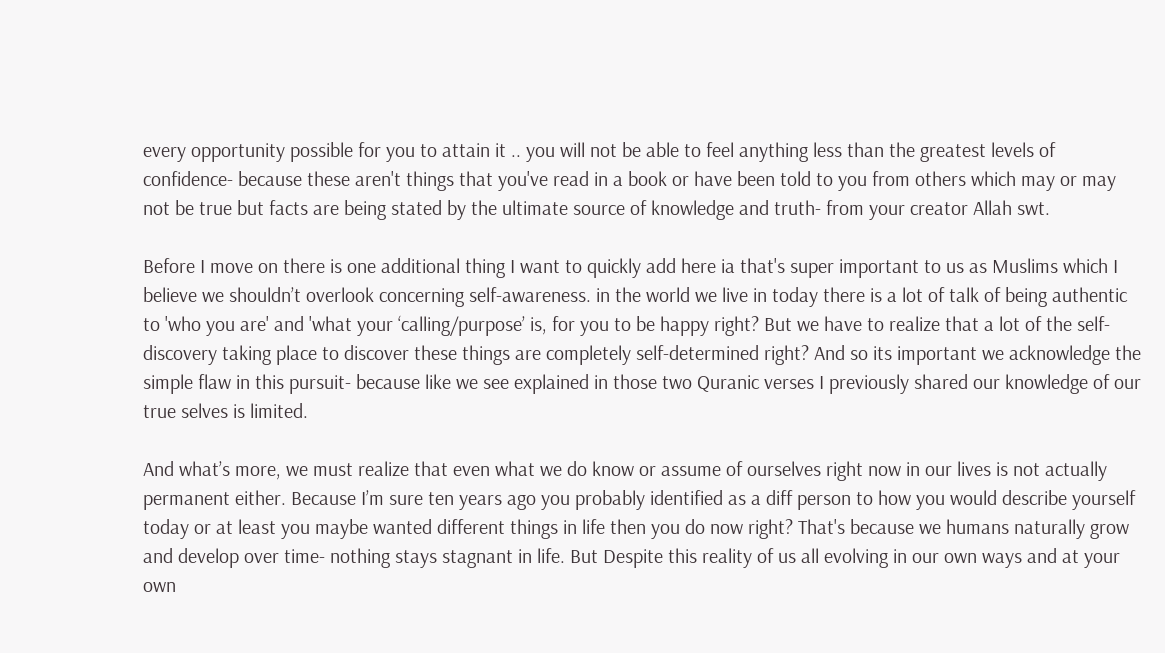every opportunity possible for you to attain it .. you will not be able to feel anything less than the greatest levels of confidence- because these aren't things that you've read in a book or have been told to you from others which may or may not be true but facts are being stated by the ultimate source of knowledge and truth- from your creator Allah swt.

Before I move on there is one additional thing I want to quickly add here ia that's super important to us as Muslims which I believe we shouldn’t overlook concerning self-awareness. in the world we live in today there is a lot of talk of being authentic to 'who you are' and 'what your ‘calling/purpose’ is, for you to be happy right? But we have to realize that a lot of the self-discovery taking place to discover these things are completely self-determined right? And so its important we acknowledge the simple flaw in this pursuit- because like we see explained in those two Quranic verses I previously shared our knowledge of our true selves is limited.

And what’s more, we must realize that even what we do know or assume of ourselves right now in our lives is not actually permanent either. Because I’m sure ten years ago you probably identified as a diff person to how you would describe yourself today or at least you maybe wanted different things in life then you do now right? That's because we humans naturally grow and develop over time- nothing stays stagnant in life. But Despite this reality of us all evolving in our own ways and at your own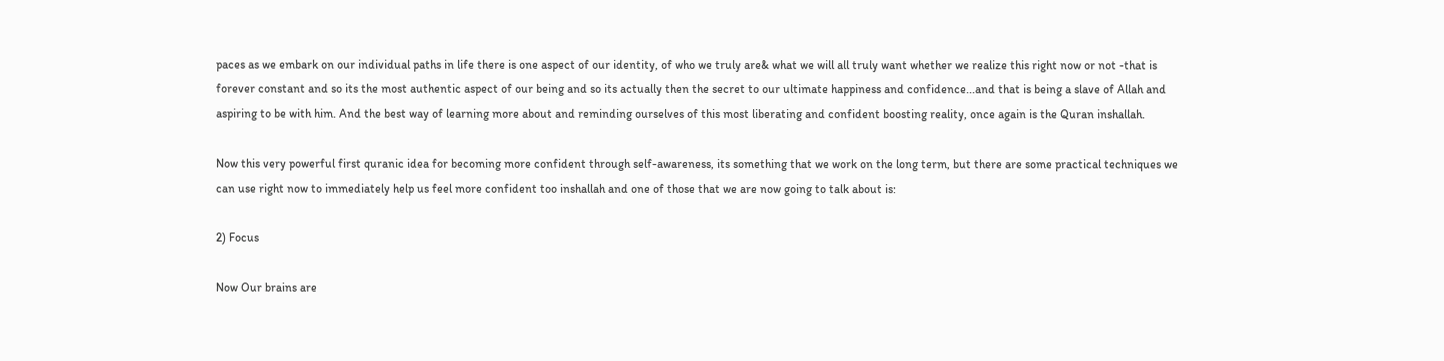paces as we embark on our individual paths in life there is one aspect of our identity, of who we truly are& what we will all truly want whether we realize this right now or not -that is forever constant and so its the most authentic aspect of our being and so its actually then the secret to our ultimate happiness and confidence...and that is being a slave of Allah and aspiring to be with him. And the best way of learning more about and reminding ourselves of this most liberating and confident boosting reality, once again is the Quran inshallah.

Now this very powerful first quranic idea for becoming more confident through self-awareness, its something that we work on the long term, but there are some practical techniques we can use right now to immediately help us feel more confident too inshallah and one of those that we are now going to talk about is:

2) Focus

Now Our brains are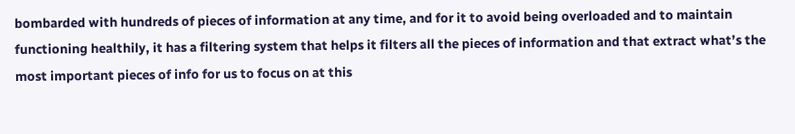bombarded with hundreds of pieces of information at any time, and for it to avoid being overloaded and to maintain functioning healthily, it has a filtering system that helps it filters all the pieces of information and that extract what’s the most important pieces of info for us to focus on at this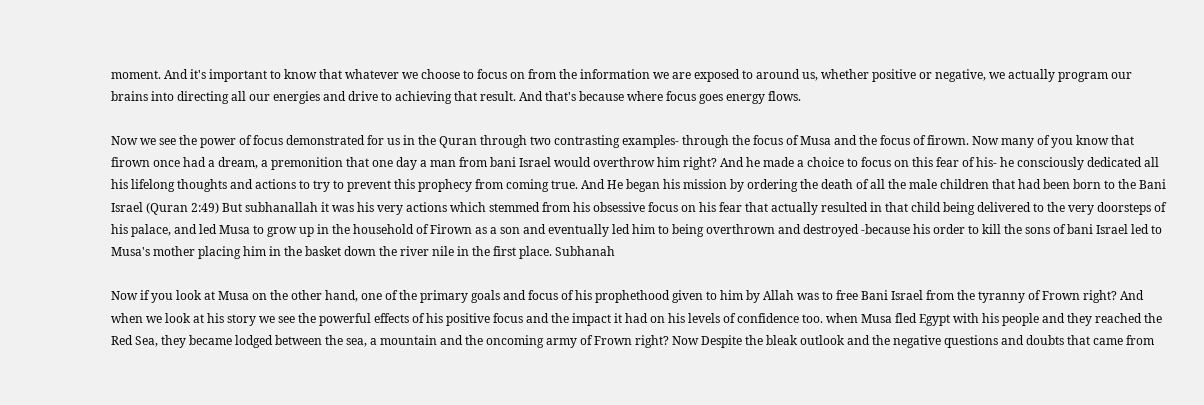moment. And it's important to know that whatever we choose to focus on from the information we are exposed to around us, whether positive or negative, we actually program our brains into directing all our energies and drive to achieving that result. And that's because where focus goes energy flows.

Now we see the power of focus demonstrated for us in the Quran through two contrasting examples- through the focus of Musa and the focus of firown. Now many of you know that firown once had a dream, a premonition that one day a man from bani Israel would overthrow him right? And he made a choice to focus on this fear of his- he consciously dedicated all his lifelong thoughts and actions to try to prevent this prophecy from coming true. And He began his mission by ordering the death of all the male children that had been born to the Bani Israel (Quran 2:49) But subhanallah it was his very actions which stemmed from his obsessive focus on his fear that actually resulted in that child being delivered to the very doorsteps of his palace, and led Musa to grow up in the household of Firown as a son and eventually led him to being overthrown and destroyed -because his order to kill the sons of bani Israel led to Musa's mother placing him in the basket down the river nile in the first place. Subhanah

Now if you look at Musa on the other hand, one of the primary goals and focus of his prophethood given to him by Allah was to free Bani Israel from the tyranny of Frown right? And when we look at his story we see the powerful effects of his positive focus and the impact it had on his levels of confidence too. when Musa fled Egypt with his people and they reached the Red Sea, they became lodged between the sea, a mountain and the oncoming army of Frown right? Now Despite the bleak outlook and the negative questions and doubts that came from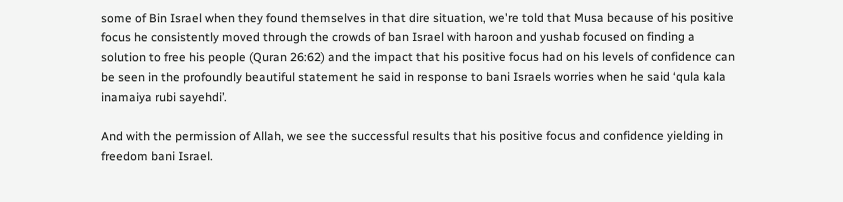some of Bin Israel when they found themselves in that dire situation, we're told that Musa because of his positive focus he consistently moved through the crowds of ban Israel with haroon and yushab focused on finding a solution to free his people (Quran 26:62) and the impact that his positive focus had on his levels of confidence can be seen in the profoundly beautiful statement he said in response to bani Israels worries when he said ‘qula kala inamaiya rubi sayehdi’.

And with the permission of Allah, we see the successful results that his positive focus and confidence yielding in freedom bani Israel.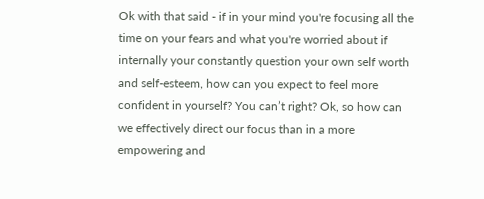Ok with that said - if in your mind you're focusing all the time on your fears and what you're worried about if internally your constantly question your own self worth and self-esteem, how can you expect to feel more confident in yourself? You can’t right? Ok, so how can we effectively direct our focus than in a more empowering and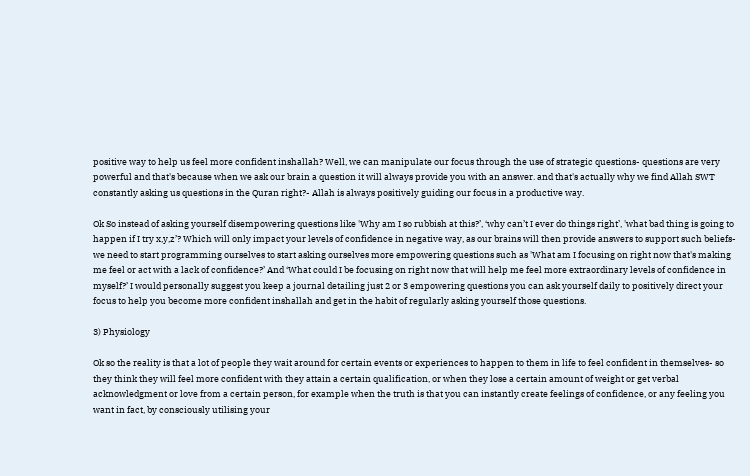positive way to help us feel more confident inshallah? Well, we can manipulate our focus through the use of strategic questions- questions are very powerful and that's because when we ask our brain a question it will always provide you with an answer. and that's actually why we find Allah SWT constantly asking us questions in the Quran right?- Allah is always positively guiding our focus in a productive way.

Ok So instead of asking yourself disempowering questions like 'Why am I so rubbish at this?’, ‘why can’t I ever do things right’, 'what bad thing is going to happen if I try x,y,z’? Which will only impact your levels of confidence in negative way, as our brains will then provide answers to support such beliefs- we need to start programming ourselves to start asking ourselves more empowering questions such as 'What am I focusing on right now that's making me feel or act with a lack of confidence?’ And ‘What could I be focusing on right now that will help me feel more extraordinary levels of confidence in myself?’ I would personally suggest you keep a journal detailing just 2 or 3 empowering questions you can ask yourself daily to positively direct your focus to help you become more confident inshallah and get in the habit of regularly asking yourself those questions.

3) Physiology

Ok so the reality is that a lot of people they wait around for certain events or experiences to happen to them in life to feel confident in themselves- so they think they will feel more confident with they attain a certain qualification, or when they lose a certain amount of weight or get verbal acknowledgment or love from a certain person, for example when the truth is that you can instantly create feelings of confidence, or any feeling you want in fact, by consciously utilising your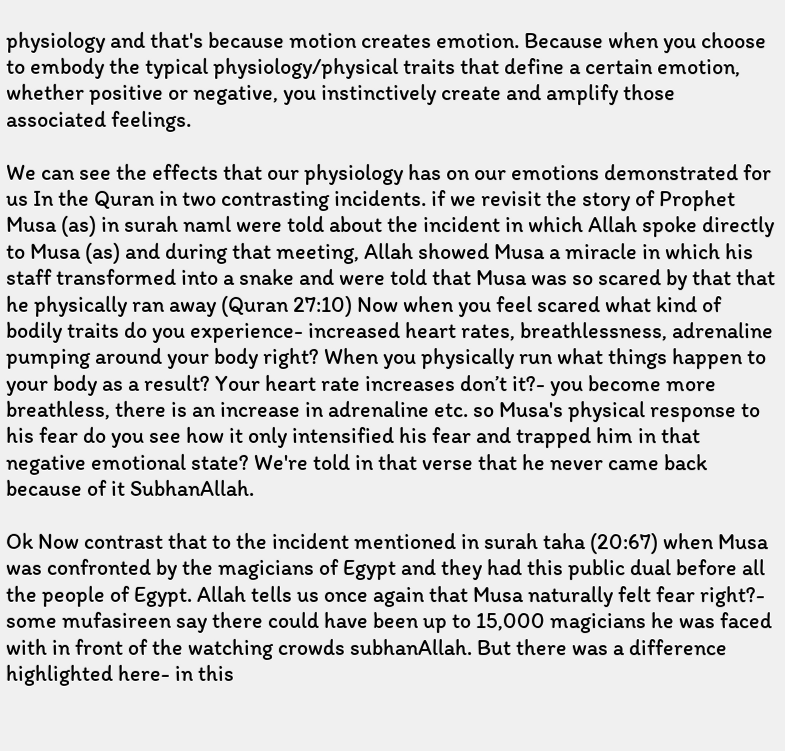physiology and that's because motion creates emotion. Because when you choose to embody the typical physiology/physical traits that define a certain emotion, whether positive or negative, you instinctively create and amplify those associated feelings.

We can see the effects that our physiology has on our emotions demonstrated for us In the Quran in two contrasting incidents. if we revisit the story of Prophet Musa (as) in surah naml were told about the incident in which Allah spoke directly to Musa (as) and during that meeting, Allah showed Musa a miracle in which his staff transformed into a snake and were told that Musa was so scared by that that he physically ran away (Quran 27:10) Now when you feel scared what kind of bodily traits do you experience- increased heart rates, breathlessness, adrenaline pumping around your body right? When you physically run what things happen to your body as a result? Your heart rate increases don’t it?- you become more breathless, there is an increase in adrenaline etc. so Musa's physical response to his fear do you see how it only intensified his fear and trapped him in that negative emotional state? We're told in that verse that he never came back because of it SubhanAllah.

Ok Now contrast that to the incident mentioned in surah taha (20:67) when Musa was confronted by the magicians of Egypt and they had this public dual before all the people of Egypt. Allah tells us once again that Musa naturally felt fear right?- some mufasireen say there could have been up to 15,000 magicians he was faced with in front of the watching crowds subhanAllah. But there was a difference highlighted here- in this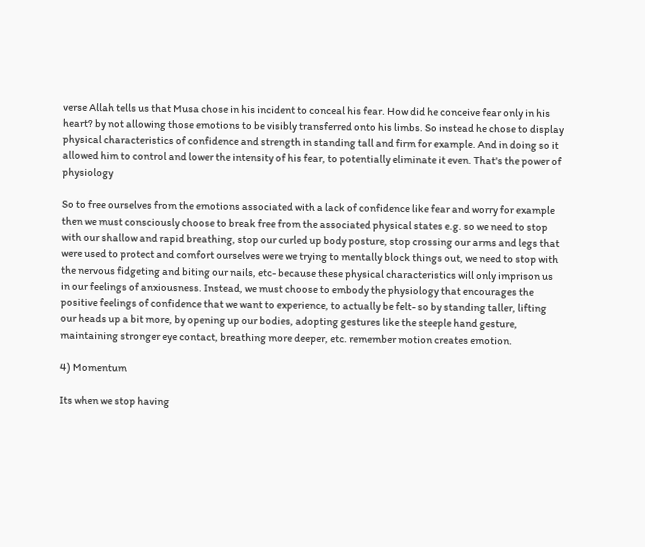verse Allah tells us that Musa chose in his incident to conceal his fear. How did he conceive fear only in his heart? by not allowing those emotions to be visibly transferred onto his limbs. So instead he chose to display physical characteristics of confidence and strength in standing tall and firm for example. And in doing so it allowed him to control and lower the intensity of his fear, to potentially eliminate it even. That's the power of physiology

So to free ourselves from the emotions associated with a lack of confidence like fear and worry for example then we must consciously choose to break free from the associated physical states e.g. so we need to stop with our shallow and rapid breathing, stop our curled up body posture, stop crossing our arms and legs that were used to protect and comfort ourselves were we trying to mentally block things out, we need to stop with the nervous fidgeting and biting our nails, etc- because these physical characteristics will only imprison us in our feelings of anxiousness. Instead, we must choose to embody the physiology that encourages the positive feelings of confidence that we want to experience, to actually be felt- so by standing taller, lifting our heads up a bit more, by opening up our bodies, adopting gestures like the steeple hand gesture, maintaining stronger eye contact, breathing more deeper, etc. remember motion creates emotion.

4) Momentum

Its when we stop having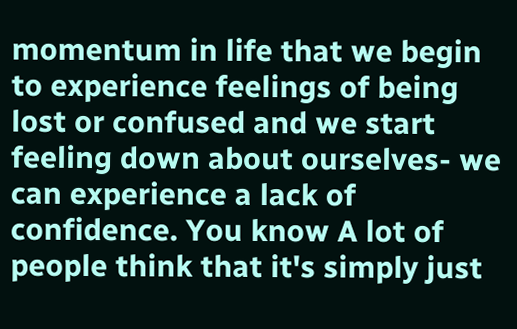momentum in life that we begin to experience feelings of being lost or confused and we start feeling down about ourselves- we can experience a lack of confidence. You know A lot of people think that it's simply just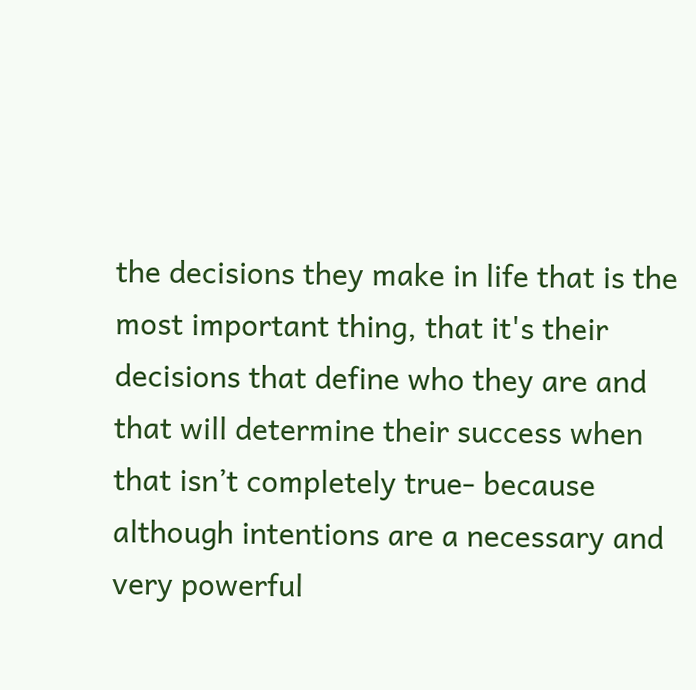the decisions they make in life that is the most important thing, that it's their decisions that define who they are and that will determine their success when that isn’t completely true- because although intentions are a necessary and very powerful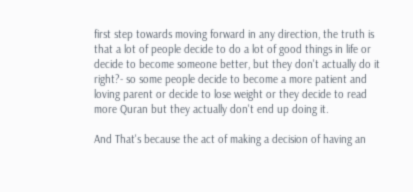first step towards moving forward in any direction, the truth is that a lot of people decide to do a lot of good things in life or decide to become someone better, but they don't actually do it right?- so some people decide to become a more patient and loving parent or decide to lose weight or they decide to read more Quran but they actually don't end up doing it.

And That's because the act of making a decision of having an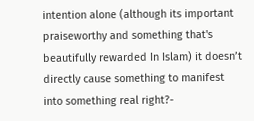intention alone (although its important praiseworthy and something that's beautifully rewarded In Islam) it doesn’t directly cause something to manifest into something real right?-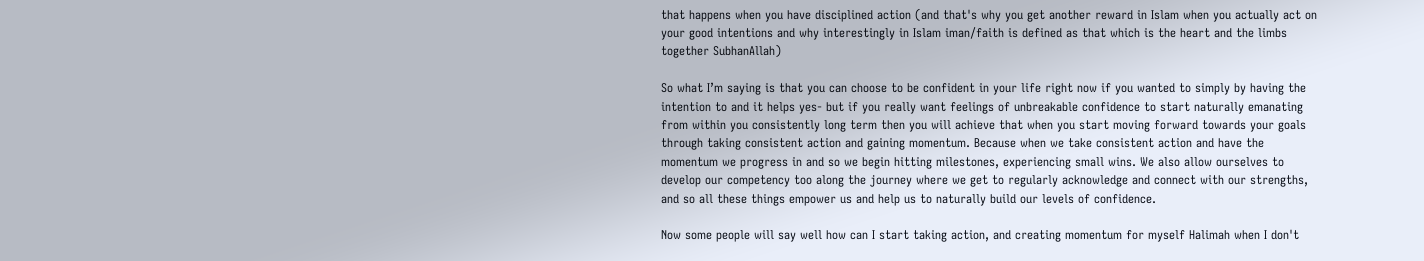that happens when you have disciplined action (and that's why you get another reward in Islam when you actually act on your good intentions and why interestingly in Islam iman/faith is defined as that which is the heart and the limbs together SubhanAllah)

So what I’m saying is that you can choose to be confident in your life right now if you wanted to simply by having the intention to and it helps yes- but if you really want feelings of unbreakable confidence to start naturally emanating from within you consistently long term then you will achieve that when you start moving forward towards your goals through taking consistent action and gaining momentum. Because when we take consistent action and have the momentum we progress in and so we begin hitting milestones, experiencing small wins. We also allow ourselves to develop our competency too along the journey where we get to regularly acknowledge and connect with our strengths, and so all these things empower us and help us to naturally build our levels of confidence.

Now some people will say well how can I start taking action, and creating momentum for myself Halimah when I don't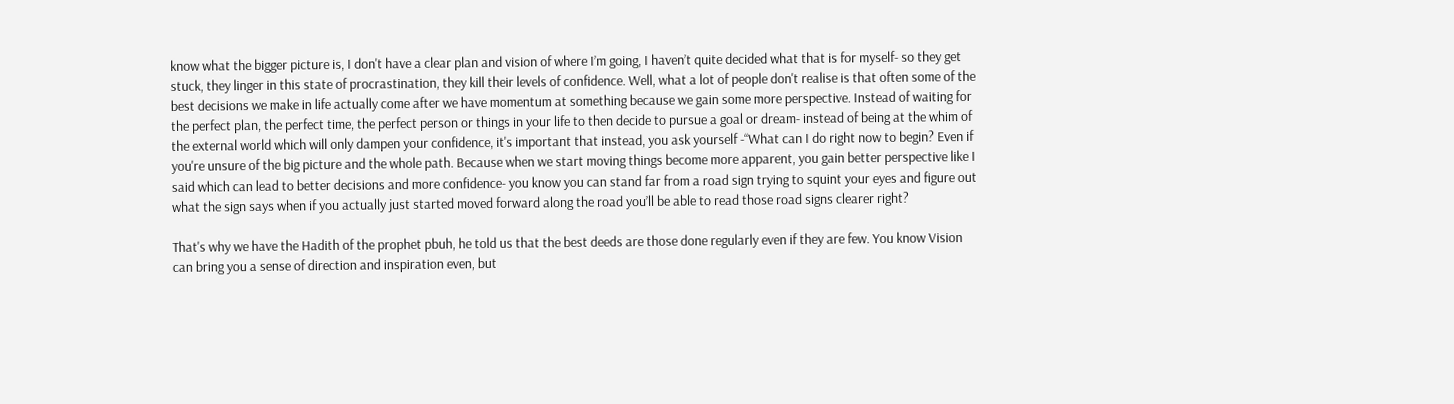know what the bigger picture is, I don't have a clear plan and vision of where I’m going, I haven’t quite decided what that is for myself- so they get stuck, they linger in this state of procrastination, they kill their levels of confidence. Well, what a lot of people don't realise is that often some of the best decisions we make in life actually come after we have momentum at something because we gain some more perspective. Instead of waiting for the perfect plan, the perfect time, the perfect person or things in your life to then decide to pursue a goal or dream- instead of being at the whim of the external world which will only dampen your confidence, it's important that instead, you ask yourself -“What can I do right now to begin? Even if you're unsure of the big picture and the whole path. Because when we start moving things become more apparent, you gain better perspective like I said which can lead to better decisions and more confidence- you know you can stand far from a road sign trying to squint your eyes and figure out what the sign says when if you actually just started moved forward along the road you’ll be able to read those road signs clearer right?

That's why we have the Hadith of the prophet pbuh, he told us that the best deeds are those done regularly even if they are few. You know Vision can bring you a sense of direction and inspiration even, but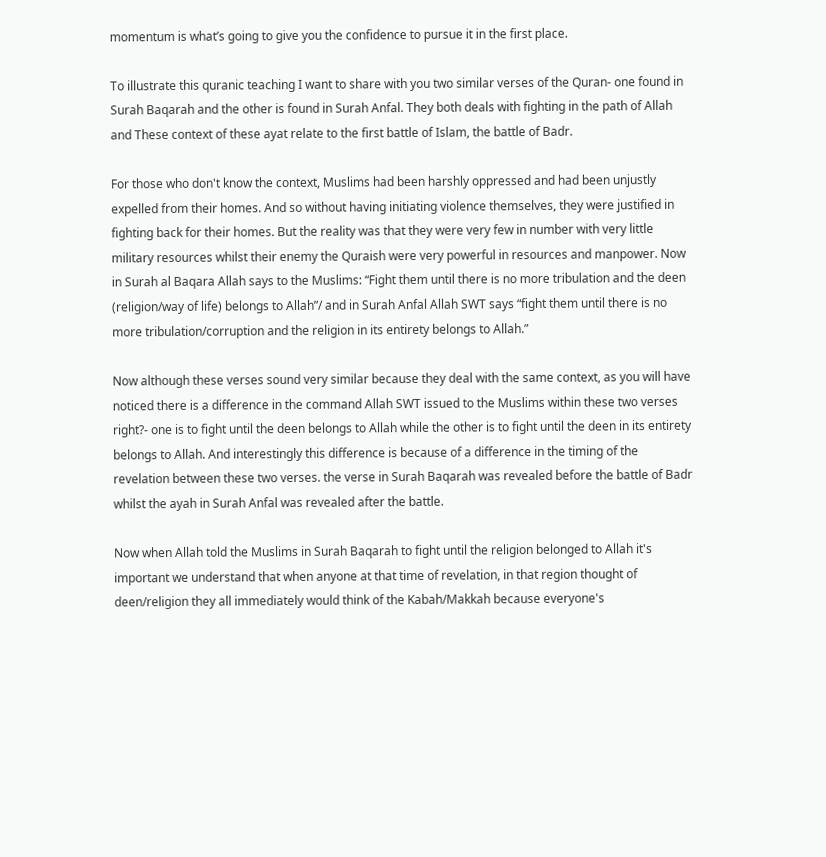momentum is what’s going to give you the confidence to pursue it in the first place.

To illustrate this quranic teaching I want to share with you two similar verses of the Quran- one found in Surah Baqarah and the other is found in Surah Anfal. They both deals with fighting in the path of Allah and These context of these ayat relate to the first battle of Islam, the battle of Badr.

For those who don't know the context, Muslims had been harshly oppressed and had been unjustly expelled from their homes. And so without having initiating violence themselves, they were justified in fighting back for their homes. But the reality was that they were very few in number with very little military resources whilst their enemy the Quraish were very powerful in resources and manpower. Now in Surah al Baqara Allah says to the Muslims: “Fight them until there is no more tribulation and the deen (religion/way of life) belongs to Allah”/ and in Surah Anfal Allah SWT says “fight them until there is no more tribulation/corruption and the religion in its entirety belongs to Allah.”

Now although these verses sound very similar because they deal with the same context, as you will have noticed there is a difference in the command Allah SWT issued to the Muslims within these two verses right?- one is to fight until the deen belongs to Allah while the other is to fight until the deen in its entirety belongs to Allah. And interestingly this difference is because of a difference in the timing of the revelation between these two verses. the verse in Surah Baqarah was revealed before the battle of Badr whilst the ayah in Surah Anfal was revealed after the battle.

Now when Allah told the Muslims in Surah Baqarah to fight until the religion belonged to Allah it's important we understand that when anyone at that time of revelation, in that region thought of deen/religion they all immediately would think of the Kabah/Makkah because everyone's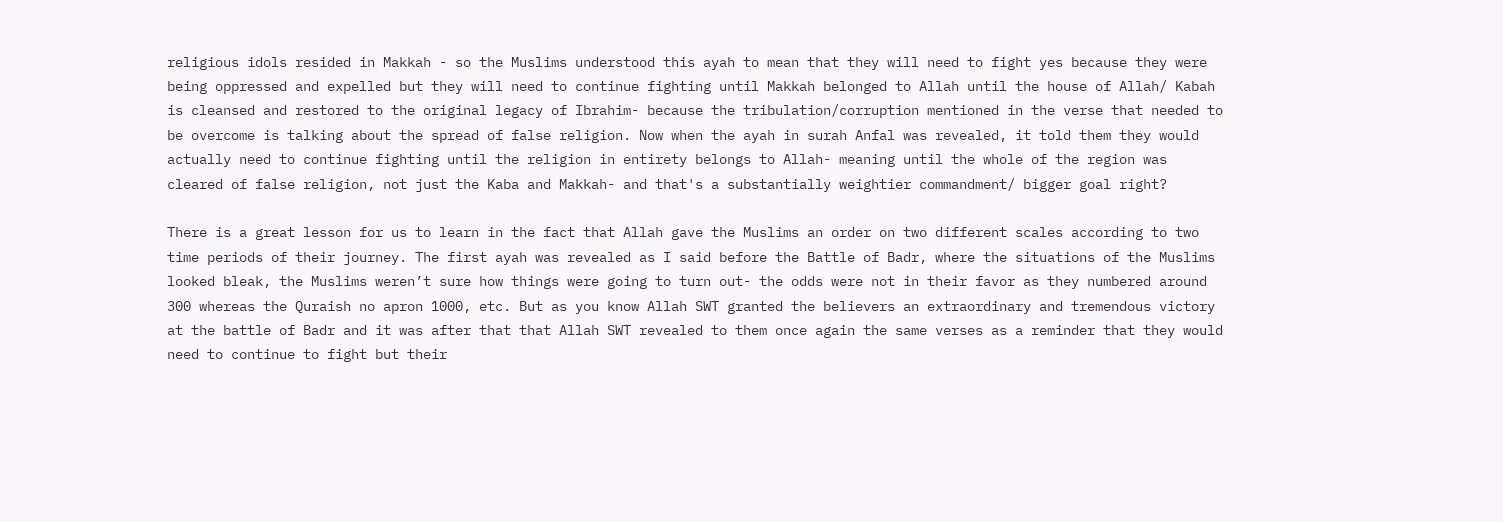religious idols resided in Makkah - so the Muslims understood this ayah to mean that they will need to fight yes because they were being oppressed and expelled but they will need to continue fighting until Makkah belonged to Allah until the house of Allah/ Kabah is cleansed and restored to the original legacy of Ibrahim- because the tribulation/corruption mentioned in the verse that needed to be overcome is talking about the spread of false religion. Now when the ayah in surah Anfal was revealed, it told them they would actually need to continue fighting until the religion in entirety belongs to Allah- meaning until the whole of the region was cleared of false religion, not just the Kaba and Makkah- and that's a substantially weightier commandment/ bigger goal right?

There is a great lesson for us to learn in the fact that Allah gave the Muslims an order on two different scales according to two time periods of their journey. The first ayah was revealed as I said before the Battle of Badr, where the situations of the Muslims looked bleak, the Muslims weren’t sure how things were going to turn out- the odds were not in their favor as they numbered around 300 whereas the Quraish no apron 1000, etc. But as you know Allah SWT granted the believers an extraordinary and tremendous victory at the battle of Badr and it was after that that Allah SWT revealed to them once again the same verses as a reminder that they would need to continue to fight but their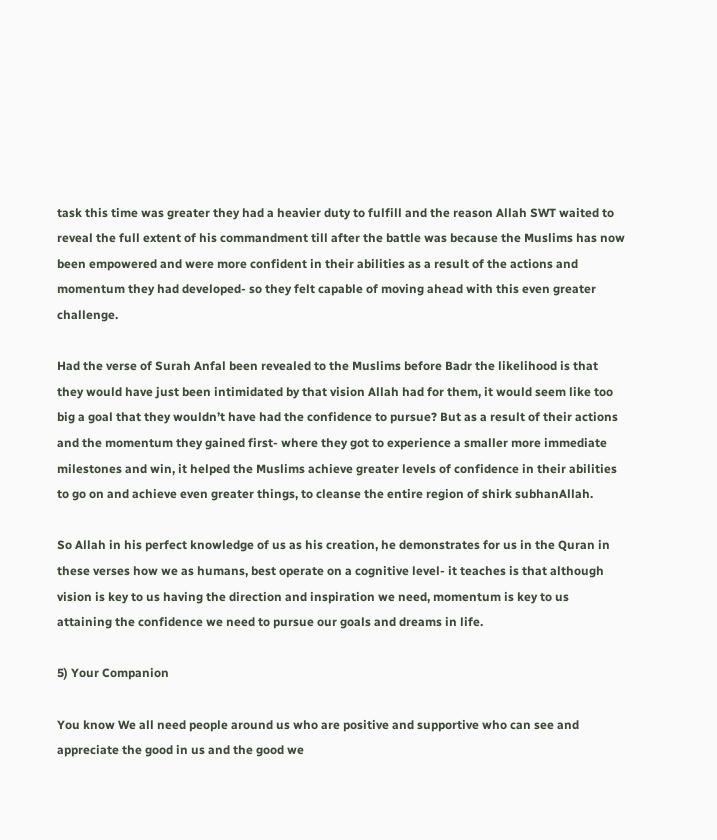task this time was greater they had a heavier duty to fulfill and the reason Allah SWT waited to reveal the full extent of his commandment till after the battle was because the Muslims has now been empowered and were more confident in their abilities as a result of the actions and momentum they had developed- so they felt capable of moving ahead with this even greater challenge.

Had the verse of Surah Anfal been revealed to the Muslims before Badr the likelihood is that they would have just been intimidated by that vision Allah had for them, it would seem like too big a goal that they wouldn’t have had the confidence to pursue? But as a result of their actions and the momentum they gained first- where they got to experience a smaller more immediate milestones and win, it helped the Muslims achieve greater levels of confidence in their abilities to go on and achieve even greater things, to cleanse the entire region of shirk subhanAllah.

So Allah in his perfect knowledge of us as his creation, he demonstrates for us in the Quran in these verses how we as humans, best operate on a cognitive level- it teaches is that although vision is key to us having the direction and inspiration we need, momentum is key to us attaining the confidence we need to pursue our goals and dreams in life.

5) Your Companion

You know We all need people around us who are positive and supportive who can see and appreciate the good in us and the good we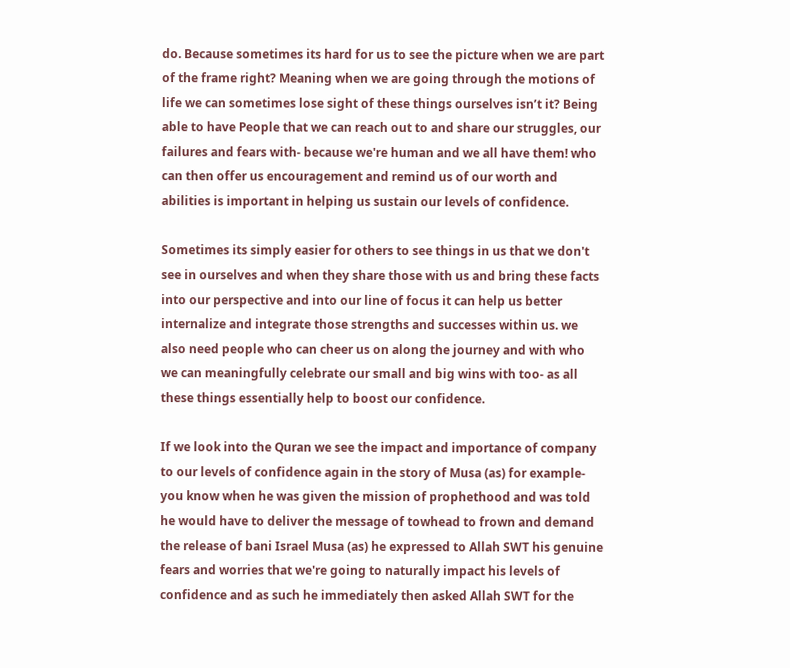do. Because sometimes its hard for us to see the picture when we are part of the frame right? Meaning when we are going through the motions of life we can sometimes lose sight of these things ourselves isn’t it? Being able to have People that we can reach out to and share our struggles, our failures and fears with- because we're human and we all have them! who can then offer us encouragement and remind us of our worth and abilities is important in helping us sustain our levels of confidence.

Sometimes its simply easier for others to see things in us that we don't see in ourselves and when they share those with us and bring these facts into our perspective and into our line of focus it can help us better internalize and integrate those strengths and successes within us. we also need people who can cheer us on along the journey and with who we can meaningfully celebrate our small and big wins with too- as all these things essentially help to boost our confidence.

If we look into the Quran we see the impact and importance of company to our levels of confidence again in the story of Musa (as) for example- you know when he was given the mission of prophethood and was told he would have to deliver the message of towhead to frown and demand the release of bani Israel Musa (as) he expressed to Allah SWT his genuine fears and worries that we're going to naturally impact his levels of confidence and as such he immediately then asked Allah SWT for the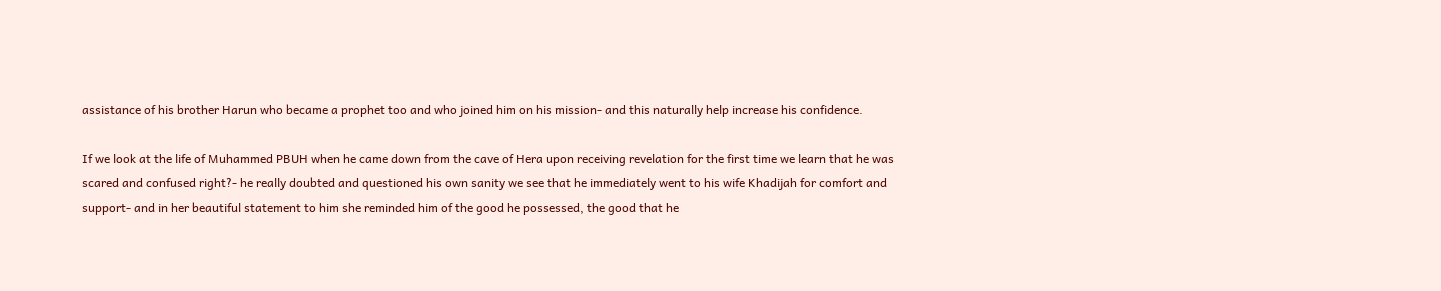assistance of his brother Harun who became a prophet too and who joined him on his mission- and this naturally help increase his confidence.

If we look at the life of Muhammed PBUH when he came down from the cave of Hera upon receiving revelation for the first time we learn that he was scared and confused right?- he really doubted and questioned his own sanity we see that he immediately went to his wife Khadijah for comfort and support- and in her beautiful statement to him she reminded him of the good he possessed, the good that he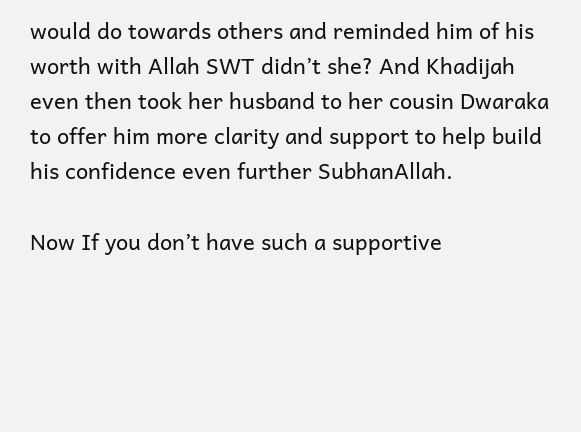would do towards others and reminded him of his worth with Allah SWT didn’t she? And Khadijah even then took her husband to her cousin Dwaraka to offer him more clarity and support to help build his confidence even further SubhanAllah.

Now If you don’t have such a supportive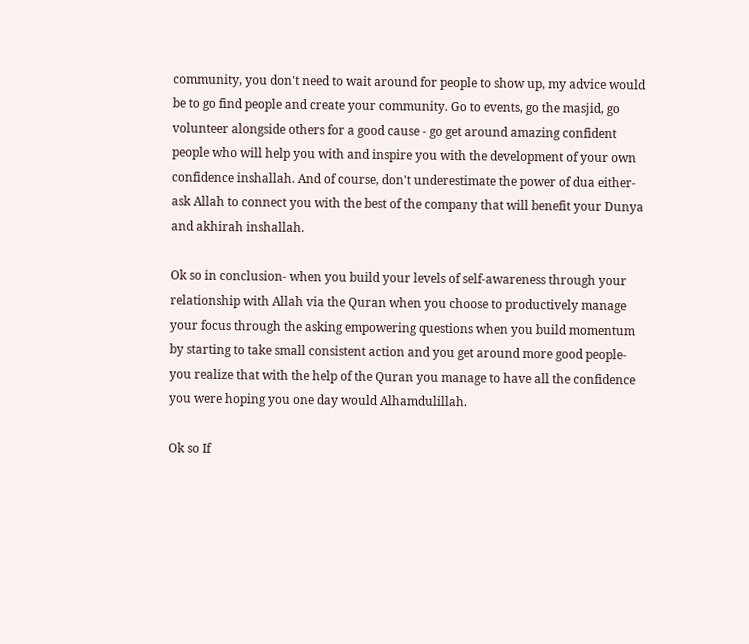community, you don't need to wait around for people to show up, my advice would be to go find people and create your community. Go to events, go the masjid, go volunteer alongside others for a good cause - go get around amazing confident people who will help you with and inspire you with the development of your own confidence inshallah. And of course, don't underestimate the power of dua either- ask Allah to connect you with the best of the company that will benefit your Dunya and akhirah inshallah.

Ok so in conclusion- when you build your levels of self-awareness through your relationship with Allah via the Quran when you choose to productively manage your focus through the asking empowering questions when you build momentum by starting to take small consistent action and you get around more good people- you realize that with the help of the Quran you manage to have all the confidence you were hoping you one day would Alhamdulillah.

Ok so If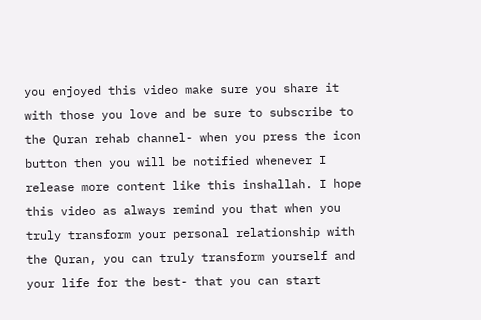you enjoyed this video make sure you share it with those you love and be sure to subscribe to the Quran rehab channel- when you press the icon button then you will be notified whenever I release more content like this inshallah. I hope this video as always remind you that when you truly transform your personal relationship with the Quran, you can truly transform yourself and your life for the best- that you can start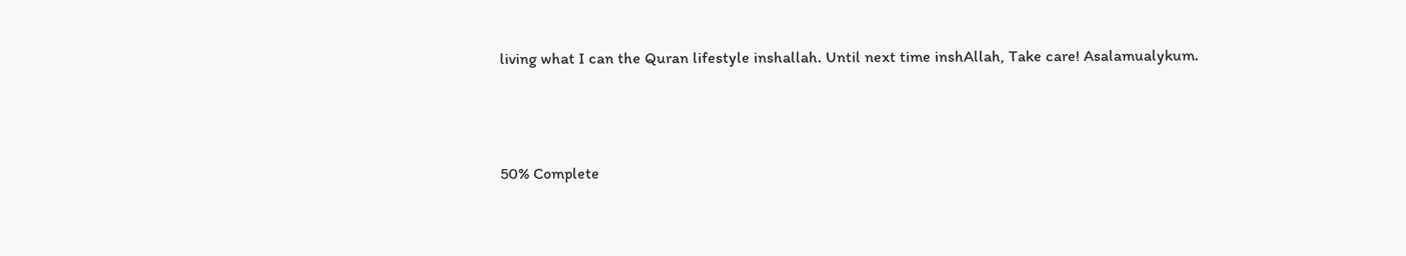living what I can the Quran lifestyle inshallah. Until next time inshAllah, Take care! Asalamualykum.



50% Complete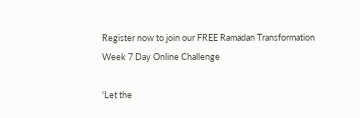Register now to join our FREE Ramadan Transformation Week 7 Day Online Challenge

'Let the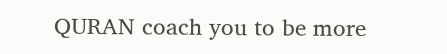QURAN coach you to be more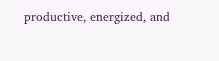productive, energized, and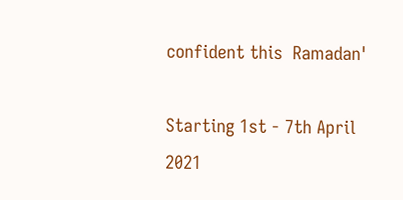confident this  Ramadan'

Starting 1st - 7th April 2021